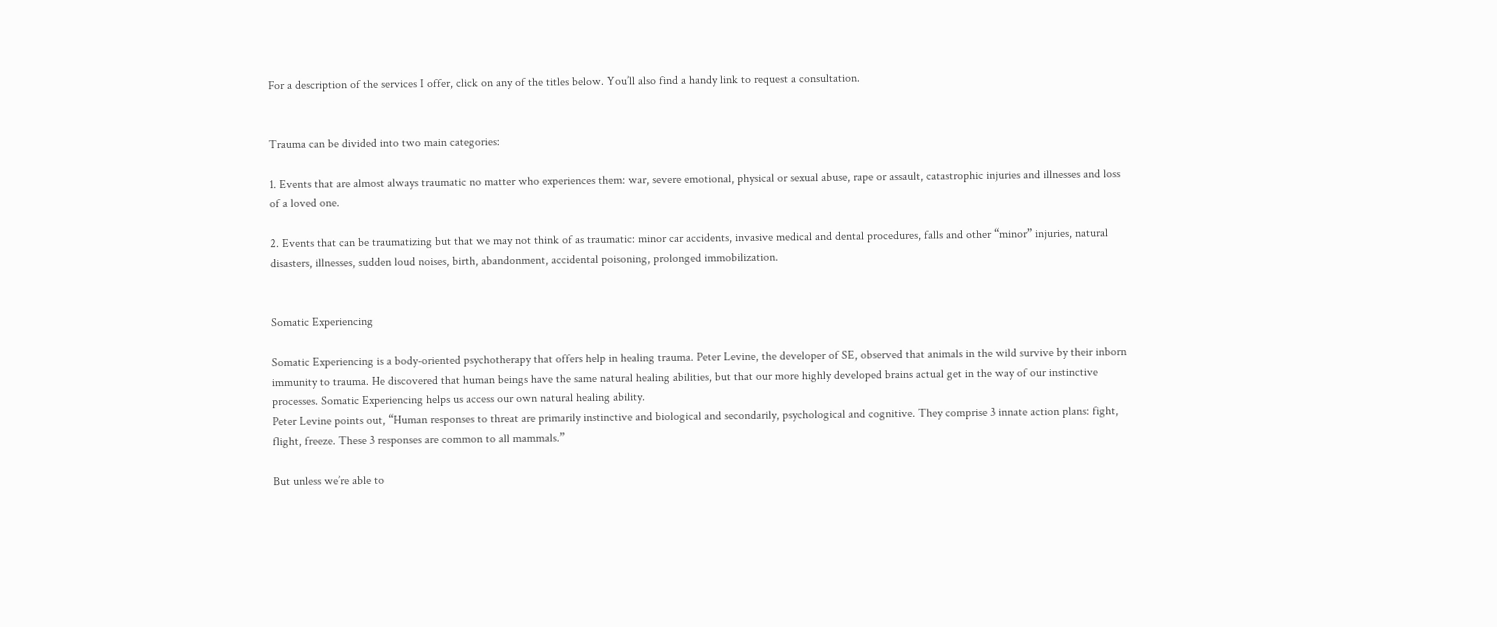For a description of the services I offer, click on any of the titles below. You’ll also find a handy link to request a consultation.


Trauma can be divided into two main categories:

1. Events that are almost always traumatic no matter who experiences them: war, severe emotional, physical or sexual abuse, rape or assault, catastrophic injuries and illnesses and loss of a loved one.

2. Events that can be traumatizing but that we may not think of as traumatic: minor car accidents, invasive medical and dental procedures, falls and other “minor” injuries, natural disasters, illnesses, sudden loud noises, birth, abandonment, accidental poisoning, prolonged immobilization.


Somatic Experiencing

Somatic Experiencing is a body-oriented psychotherapy that offers help in healing trauma. Peter Levine, the developer of SE, observed that animals in the wild survive by their inborn immunity to trauma. He discovered that human beings have the same natural healing abilities, but that our more highly developed brains actual get in the way of our instinctive processes. Somatic Experiencing helps us access our own natural healing ability.
Peter Levine points out, “Human responses to threat are primarily instinctive and biological and secondarily, psychological and cognitive. They comprise 3 innate action plans: fight, flight, freeze. These 3 responses are common to all mammals.”

But unless we’re able to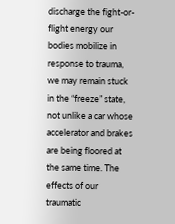discharge the fight-or-flight energy our bodies mobilize in response to trauma, we may remain stuck in the “freeze” state, not unlike a car whose accelerator and brakes are being floored at the same time. The effects of our traumatic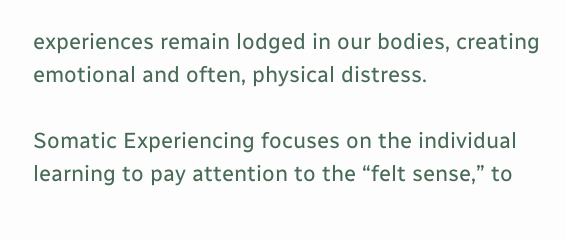experiences remain lodged in our bodies, creating emotional and often, physical distress.

Somatic Experiencing focuses on the individual learning to pay attention to the “felt sense,” to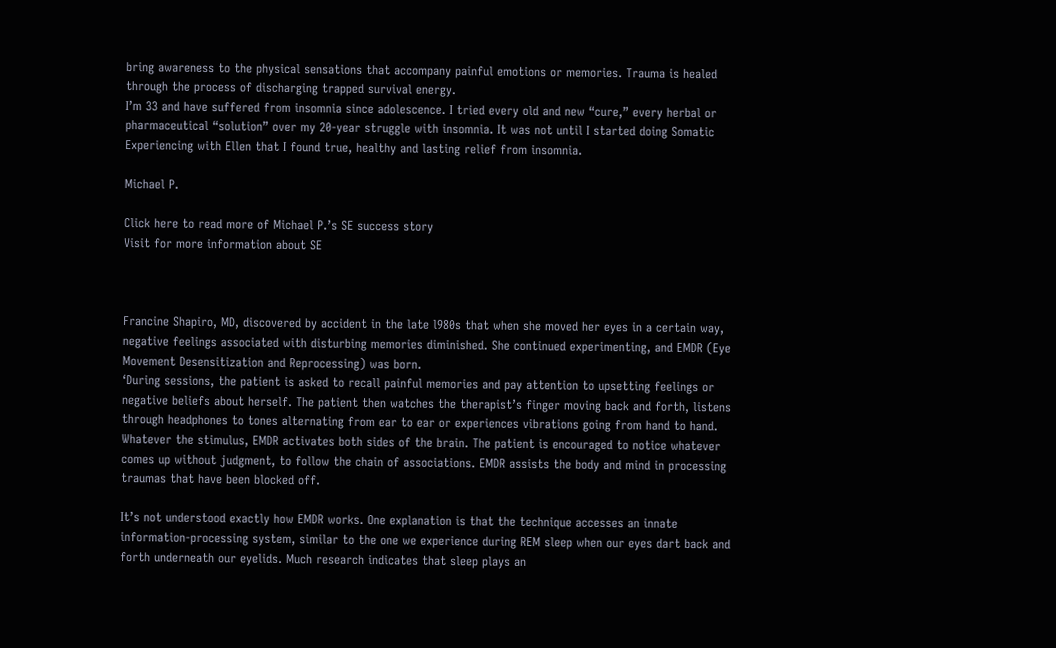bring awareness to the physical sensations that accompany painful emotions or memories. Trauma is healed through the process of discharging trapped survival energy.
I’m 33 and have suffered from insomnia since adolescence. I tried every old and new “cure,” every herbal or pharmaceutical “solution” over my 20-year struggle with insomnia. It was not until I started doing Somatic Experiencing with Ellen that I found true, healthy and lasting relief from insomnia.

Michael P.

Click here to read more of Michael P.’s SE success story
Visit for more information about SE



Francine Shapiro, MD, discovered by accident in the late l980s that when she moved her eyes in a certain way, negative feelings associated with disturbing memories diminished. She continued experimenting, and EMDR (Eye Movement Desensitization and Reprocessing) was born.
‘During sessions, the patient is asked to recall painful memories and pay attention to upsetting feelings or negative beliefs about herself. The patient then watches the therapist’s finger moving back and forth, listens through headphones to tones alternating from ear to ear or experiences vibrations going from hand to hand. Whatever the stimulus, EMDR activates both sides of the brain. The patient is encouraged to notice whatever comes up without judgment, to follow the chain of associations. EMDR assists the body and mind in processing traumas that have been blocked off.

It’s not understood exactly how EMDR works. One explanation is that the technique accesses an innate information-processing system, similar to the one we experience during REM sleep when our eyes dart back and forth underneath our eyelids. Much research indicates that sleep plays an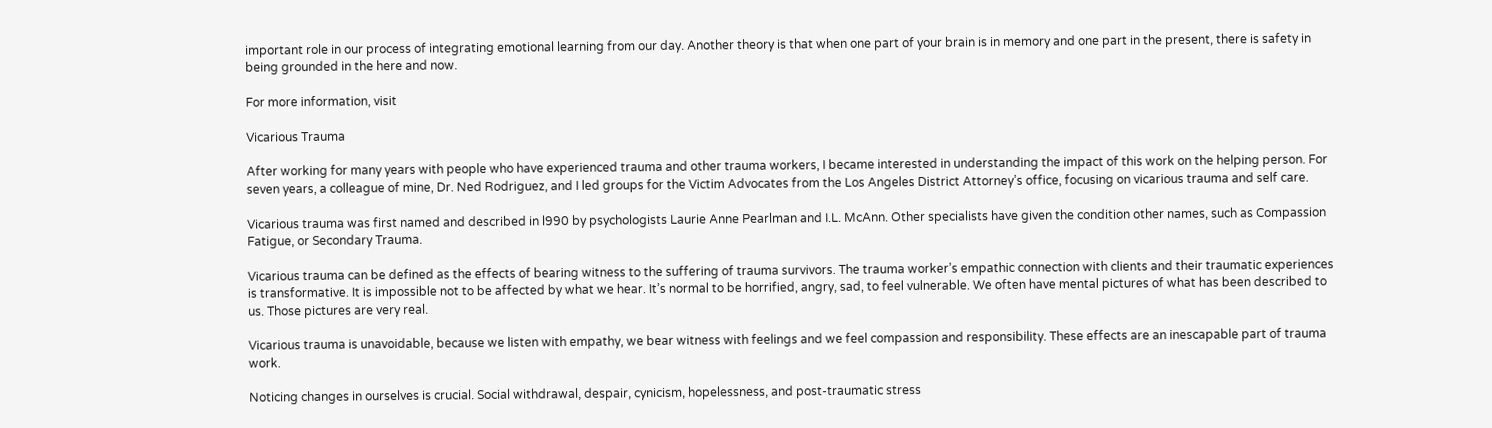important role in our process of integrating emotional learning from our day. Another theory is that when one part of your brain is in memory and one part in the present, there is safety in being grounded in the here and now.

For more information, visit

Vicarious Trauma

After working for many years with people who have experienced trauma and other trauma workers, I became interested in understanding the impact of this work on the helping person. For seven years, a colleague of mine, Dr. Ned Rodriguez, and I led groups for the Victim Advocates from the Los Angeles District Attorney’s office, focusing on vicarious trauma and self care.

Vicarious trauma was first named and described in l990 by psychologists Laurie Anne Pearlman and I.L. McAnn. Other specialists have given the condition other names, such as Compassion Fatigue, or Secondary Trauma.

Vicarious trauma can be defined as the effects of bearing witness to the suffering of trauma survivors. The trauma worker’s empathic connection with clients and their traumatic experiences is transformative. It is impossible not to be affected by what we hear. It’s normal to be horrified, angry, sad, to feel vulnerable. We often have mental pictures of what has been described to us. Those pictures are very real.

Vicarious trauma is unavoidable, because we listen with empathy, we bear witness with feelings and we feel compassion and responsibility. These effects are an inescapable part of trauma work.

Noticing changes in ourselves is crucial. Social withdrawal, despair, cynicism, hopelessness, and post-traumatic stress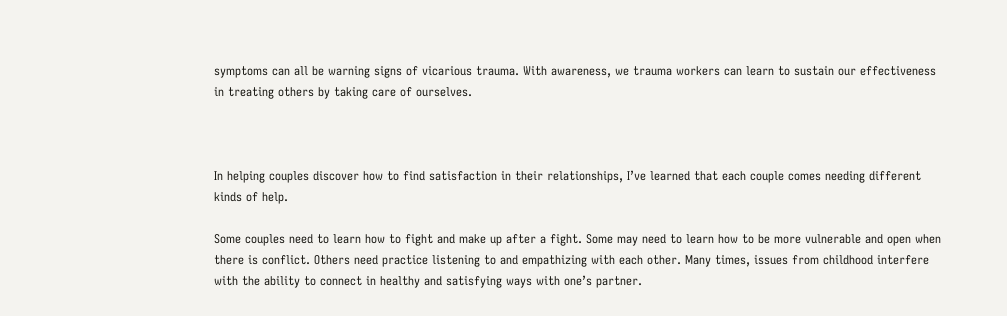symptoms can all be warning signs of vicarious trauma. With awareness, we trauma workers can learn to sustain our effectiveness in treating others by taking care of ourselves.



In helping couples discover how to find satisfaction in their relationships, I’ve learned that each couple comes needing different kinds of help.

Some couples need to learn how to fight and make up after a fight. Some may need to learn how to be more vulnerable and open when there is conflict. Others need practice listening to and empathizing with each other. Many times, issues from childhood interfere with the ability to connect in healthy and satisfying ways with one’s partner.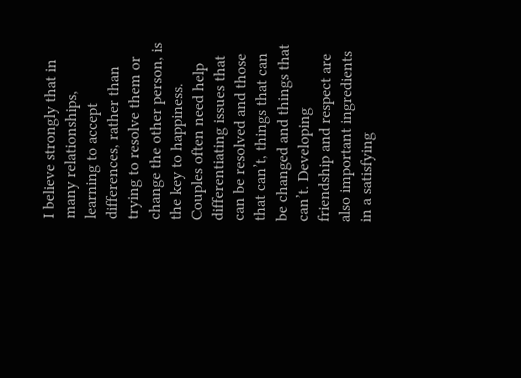I believe strongly that in many relationships, learning to accept differences, rather than trying to resolve them or change the other person, is the key to happiness. Couples often need help differentiating issues that can be resolved and those that can’t, things that can be changed and things that can’t. Developing friendship and respect are also important ingredients in a satisfying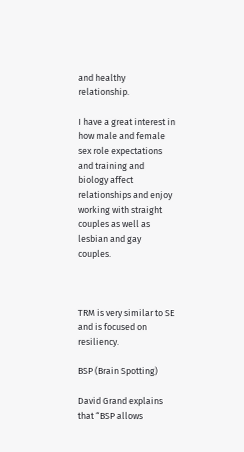and healthy relationship.

I have a great interest in how male and female sex role expectations and training and biology affect relationships and enjoy working with straight couples as well as lesbian and gay couples.



TRM is very similar to SE and is focused on resiliency.

BSP (Brain Spotting)

David Grand explains that “BSP allows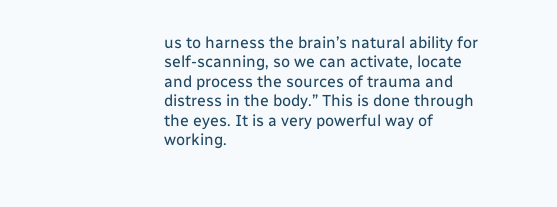us to harness the brain’s natural ability for self-scanning, so we can activate, locate and process the sources of trauma and distress in the body.” This is done through the eyes. It is a very powerful way of working.